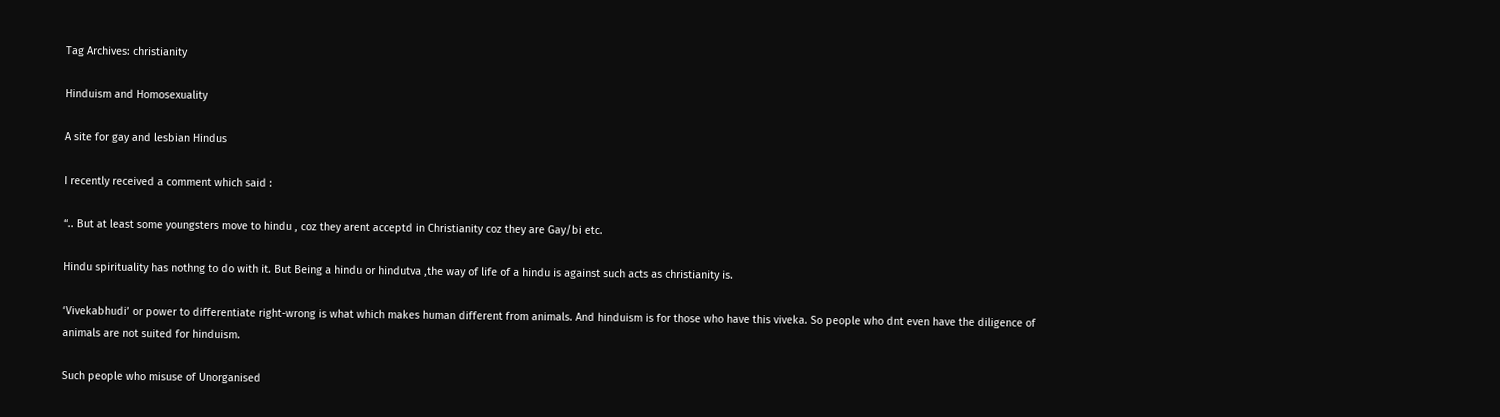Tag Archives: christianity

Hinduism and Homosexuality

A site for gay and lesbian Hindus

I recently received a comment which said :

“.. But at least some youngsters move to hindu , coz they arent acceptd in Christianity coz they are Gay/bi etc.

Hindu spirituality has nothng to do with it. But Being a hindu or hindutva ,the way of life of a hindu is against such acts as christianity is.

‘Vivekabhudi’ or power to differentiate right-wrong is what which makes human different from animals. And hinduism is for those who have this viveka. So people who dnt even have the diligence of animals are not suited for hinduism.

Such people who misuse of Unorganised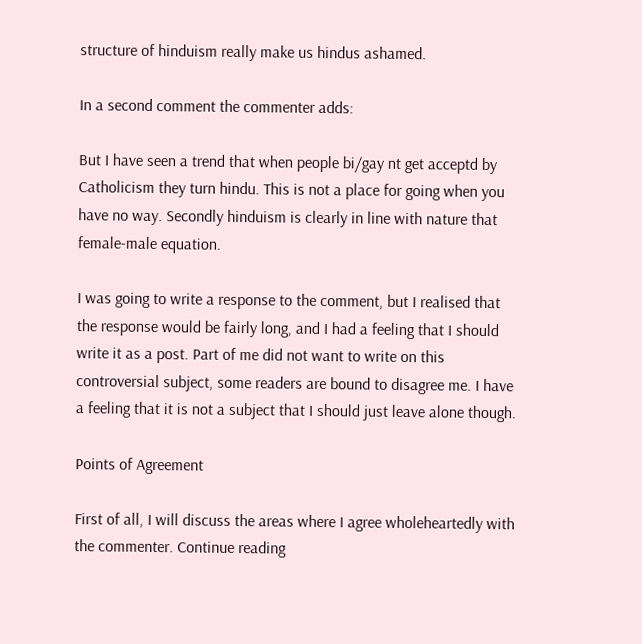structure of hinduism really make us hindus ashamed.

In a second comment the commenter adds:

But I have seen a trend that when people bi/gay nt get acceptd by Catholicism they turn hindu. This is not a place for going when you have no way. Secondly hinduism is clearly in line with nature that female-male equation.

I was going to write a response to the comment, but I realised that the response would be fairly long, and I had a feeling that I should write it as a post. Part of me did not want to write on this controversial subject, some readers are bound to disagree me. I have a feeling that it is not a subject that I should just leave alone though.

Points of Agreement

First of all, I will discuss the areas where I agree wholeheartedly with the commenter. Continue reading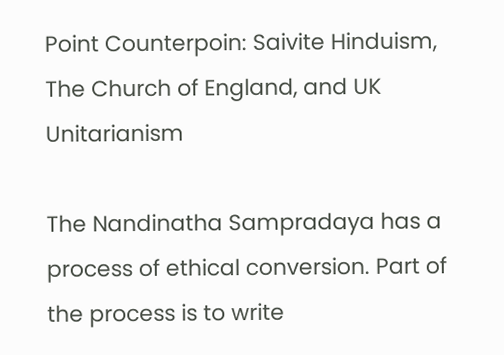Point Counterpoin: Saivite Hinduism, The Church of England, and UK Unitarianism

The Nandinatha Sampradaya has a process of ethical conversion. Part of the process is to write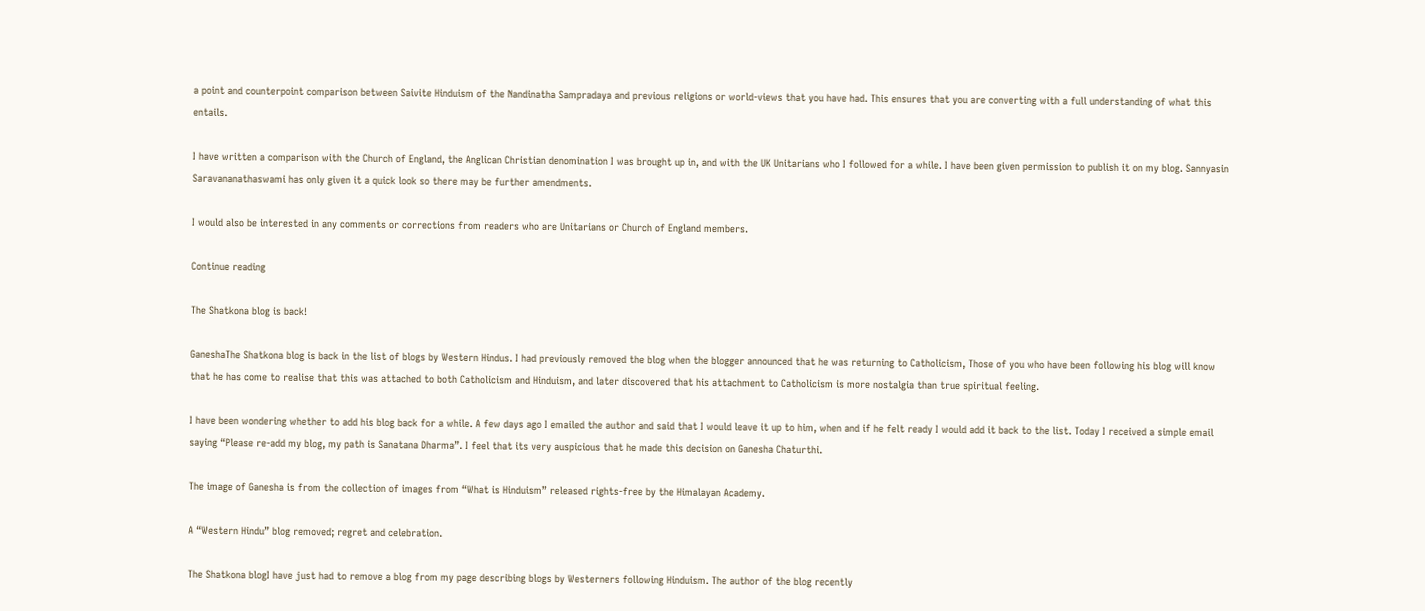a point and counterpoint comparison between Saivite Hinduism of the Nandinatha Sampradaya and previous religions or world-views that you have had. This ensures that you are converting with a full understanding of what this entails.

I have written a comparison with the Church of England, the Anglican Christian denomination I was brought up in, and with the UK Unitarians who I followed for a while. I have been given permission to publish it on my blog. Sannyasin Saravananathaswami has only given it a quick look so there may be further amendments.

I would also be interested in any comments or corrections from readers who are Unitarians or Church of England members.

Continue reading

The Shatkona blog is back!

GaneshaThe Shatkona blog is back in the list of blogs by Western Hindus. I had previously removed the blog when the blogger announced that he was returning to Catholicism, Those of you who have been following his blog will know that he has come to realise that this was attached to both Catholicism and Hinduism, and later discovered that his attachment to Catholicism is more nostalgia than true spiritual feeling.

I have been wondering whether to add his blog back for a while. A few days ago I emailed the author and said that I would leave it up to him, when and if he felt ready I would add it back to the list. Today I received a simple email saying “Please re-add my blog, my path is Sanatana Dharma”. I feel that its very auspicious that he made this decision on Ganesha Chaturthi.

The image of Ganesha is from the collection of images from “What is Hinduism” released rights-free by the Himalayan Academy.

A “Western Hindu” blog removed; regret and celebration.

The Shatkona blogI have just had to remove a blog from my page describing blogs by Westerners following Hinduism. The author of the blog recently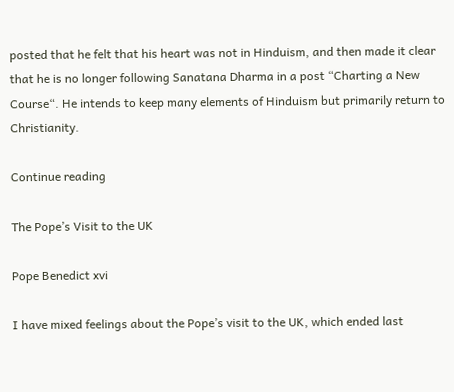posted that he felt that his heart was not in Hinduism, and then made it clear that he is no longer following Sanatana Dharma in a post “Charting a New Course“. He intends to keep many elements of Hinduism but primarily return to Christianity.

Continue reading

The Pope’s Visit to the UK

Pope Benedict xvi

I have mixed feelings about the Pope’s visit to the UK, which ended last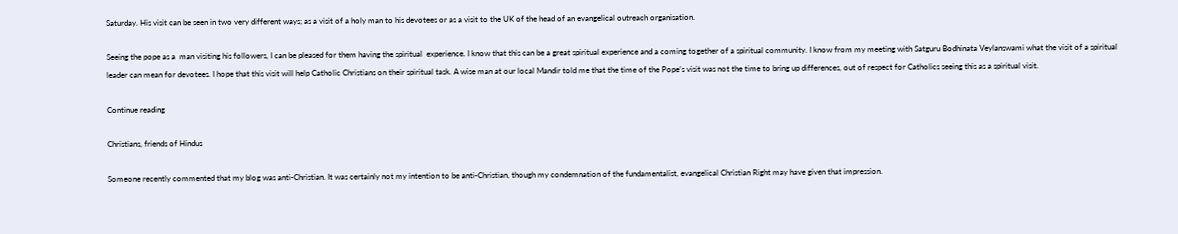Saturday. His visit can be seen in two very different ways; as a visit of a holy man to his devotees or as a visit to the UK of the head of an evangelical outreach organisation.

Seeing the pope as a  man visiting his followers, I can be pleased for them having the spiritual  experience. I know that this can be a great spiritual experience and a coming together of a spiritual community. I know from my meeting with Satguru Bodhinata Veylanswami what the visit of a spiritual leader can mean for devotees. I hope that this visit will help Catholic Christians on their spiritual task. A wise man at our local Mandir told me that the time of the Pope’s visit was not the time to bring up differences, out of respect for Catholics seeing this as a spiritual visit.

Continue reading

Christians, friends of Hindus

Someone recently commented that my blog was anti-Christian. It was certainly not my intention to be anti-Christian, though my condemnation of the fundamentalist, evangelical Christian Right may have given that impression.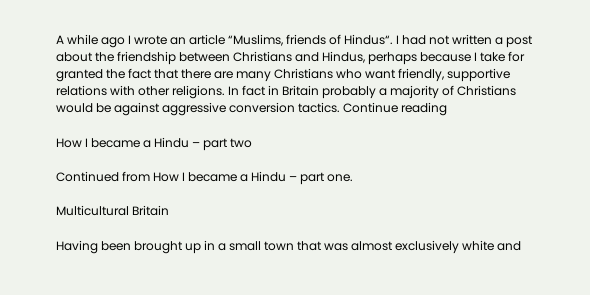A while ago I wrote an article “Muslims, friends of Hindus“. I had not written a post about the friendship between Christians and Hindus, perhaps because I take for granted the fact that there are many Christians who want friendly, supportive relations with other religions. In fact in Britain probably a majority of Christians would be against aggressive conversion tactics. Continue reading

How I became a Hindu – part two

Continued from How I became a Hindu – part one.

Multicultural Britain

Having been brought up in a small town that was almost exclusively white and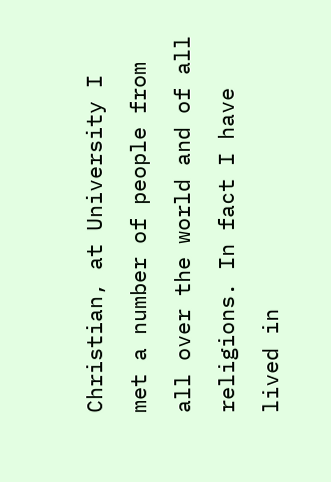Christian, at University I met a number of people from all over the world and of all religions. In fact I have lived in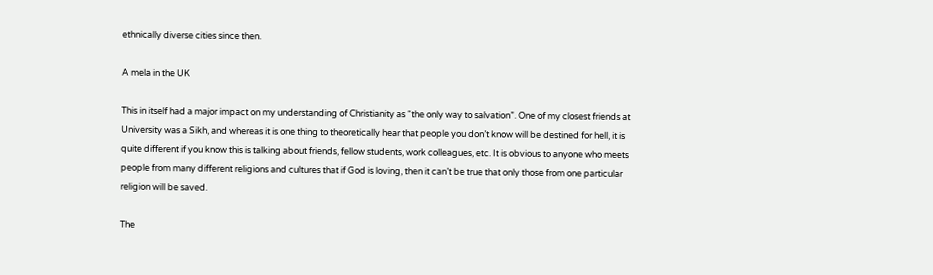ethnically diverse cities since then.

A mela in the UK

This in itself had a major impact on my understanding of Christianity as “the only way to salvation”. One of my closest friends at University was a Sikh, and whereas it is one thing to theoretically hear that people you don’t know will be destined for hell, it is quite different if you know this is talking about friends, fellow students, work colleagues, etc. It is obvious to anyone who meets people from many different religions and cultures that if God is loving, then it can’t be true that only those from one particular religion will be saved.

The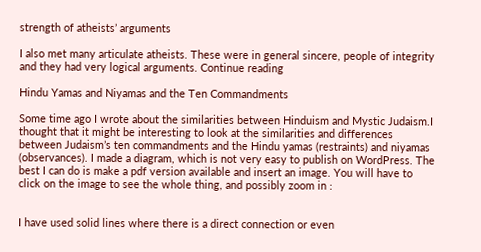strength of atheists’ arguments

I also met many articulate atheists. These were in general sincere, people of integrity and they had very logical arguments. Continue reading

Hindu Yamas and Niyamas and the Ten Commandments

Some time ago I wrote about the similarities between Hinduism and Mystic Judaism.I thought that it might be interesting to look at the similarities and differences between Judaism’s ten commandments and the Hindu yamas (restraints) and niyamas (observances). I made a diagram, which is not very easy to publish on WordPress. The best I can do is make a pdf version available and insert an image. You will have to click on the image to see the whole thing, and possibly zoom in :


I have used solid lines where there is a direct connection or even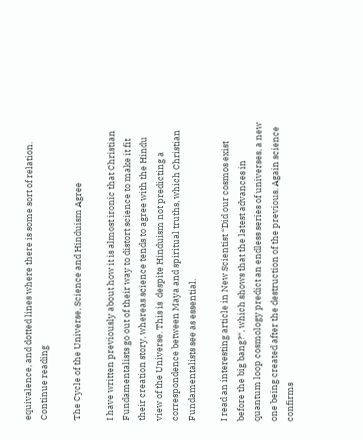equivalence, and dotted lines where there is some sort of relation. Continue reading

The Cycle of the Universe, Science and Hinduism Agree

I have written previously about how it is almost ironic that Christian Fundamentalists go out of their way to distort science to make it fit their creation story, whereas science tends to agree with the Hindu view of the Universe. This is  despite Hinduism not predicting a correspondence between Maya and spiritual truths, which Christian Fundamentalists see as essential.

I read an interesting article in New Scientist “Did our cosmos exist before the big bang?“, which shows that the latest advances in quantum loop cosmology predict an endless series of universes, a new one being created after the destruction of the previous. Again science confirms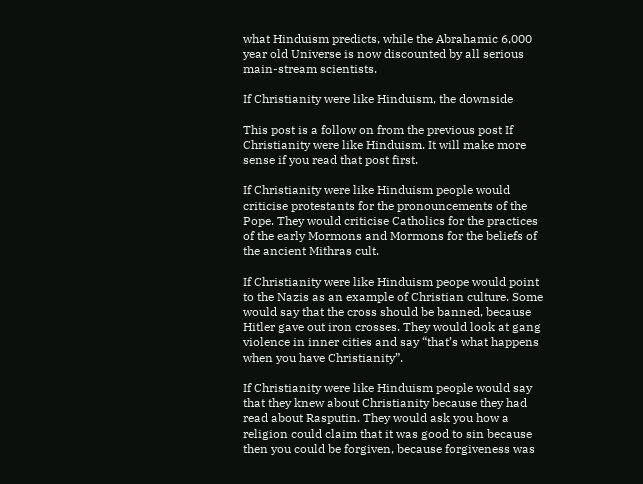what Hinduism predicts, while the Abrahamic 6,000 year old Universe is now discounted by all serious main-stream scientists.

If Christianity were like Hinduism, the downside

This post is a follow on from the previous post If Christianity were like Hinduism. It will make more sense if you read that post first.

If Christianity were like Hinduism people would criticise protestants for the pronouncements of the Pope. They would criticise Catholics for the practices of the early Mormons and Mormons for the beliefs of the ancient Mithras cult.

If Christianity were like Hinduism peope would point to the Nazis as an example of Christian culture. Some would say that the cross should be banned, because Hitler gave out iron crosses. They would look at gang violence in inner cities and say “that’s what happens when you have Christianity”.

If Christianity were like Hinduism people would say that they knew about Christianity because they had read about Rasputin. They would ask you how a religion could claim that it was good to sin because then you could be forgiven, because forgiveness was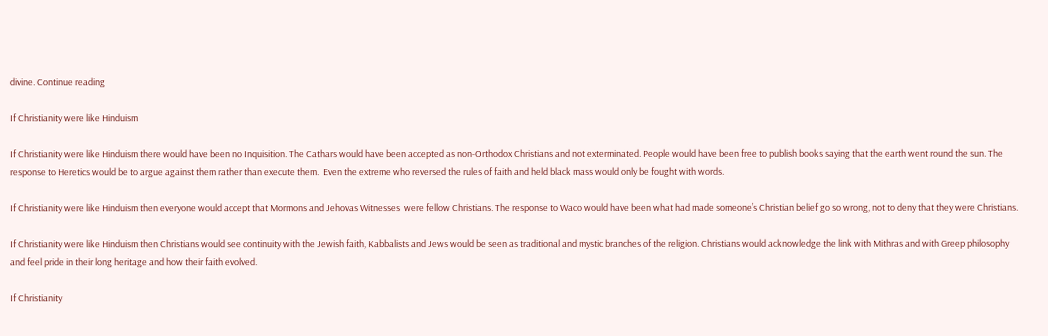divine. Continue reading

If Christianity were like Hinduism

If Christianity were like Hinduism there would have been no Inquisition. The Cathars would have been accepted as non-Orthodox Christians and not exterminated. People would have been free to publish books saying that the earth went round the sun. The response to Heretics would be to argue against them rather than execute them.  Even the extreme who reversed the rules of faith and held black mass would only be fought with words.

If Christianity were like Hinduism then everyone would accept that Mormons and Jehovas Witnesses  were fellow Christians. The response to Waco would have been what had made someone’s Christian belief go so wrong, not to deny that they were Christians.

If Christianity were like Hinduism then Christians would see continuity with the Jewish faith, Kabbalists and Jews would be seen as traditional and mystic branches of the religion. Christians would acknowledge the link with Mithras and with Greep philosophy and feel pride in their long heritage and how their faith evolved.

If Christianity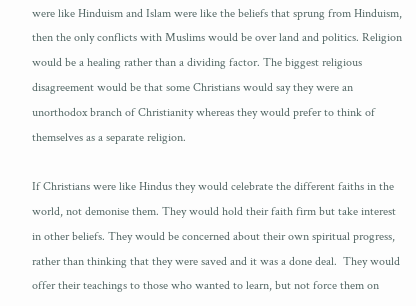were like Hinduism and Islam were like the beliefs that sprung from Hinduism, then the only conflicts with Muslims would be over land and politics. Religion would be a healing rather than a dividing factor. The biggest religious disagreement would be that some Christians would say they were an unorthodox branch of Christianity whereas they would prefer to think of themselves as a separate religion.

If Christians were like Hindus they would celebrate the different faiths in the world, not demonise them. They would hold their faith firm but take interest in other beliefs. They would be concerned about their own spiritual progress, rather than thinking that they were saved and it was a done deal.  They would offer their teachings to those who wanted to learn, but not force them on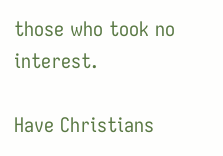those who took no interest.

Have Christians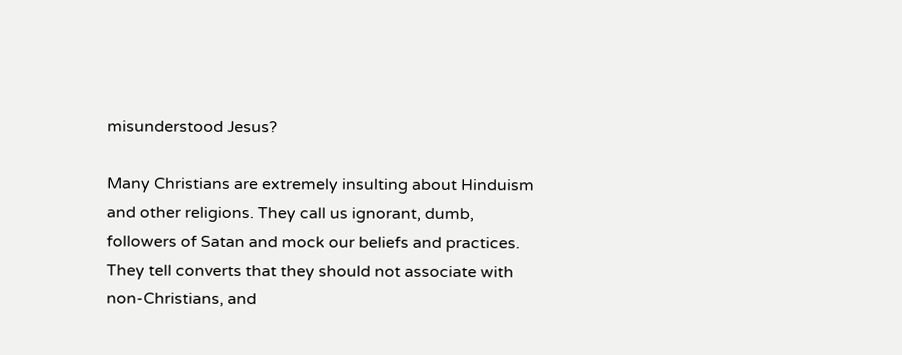misunderstood Jesus?

Many Christians are extremely insulting about Hinduism and other religions. They call us ignorant, dumb, followers of Satan and mock our beliefs and practices. They tell converts that they should not associate with non-Christians, and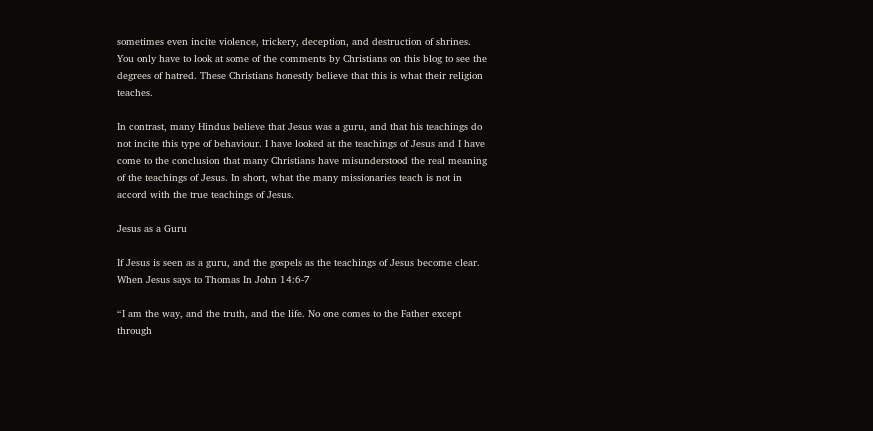sometimes even incite violence, trickery, deception, and destruction of shrines. You only have to look at some of the comments by Christians on this blog to see the degrees of hatred. These Christians honestly believe that this is what their religion teaches.

In contrast, many Hindus believe that Jesus was a guru, and that his teachings do not incite this type of behaviour. I have looked at the teachings of Jesus and I have come to the conclusion that many Christians have misunderstood the real meaning of the teachings of Jesus. In short, what the many missionaries teach is not in accord with the true teachings of Jesus.

Jesus as a Guru

If Jesus is seen as a guru, and the gospels as the teachings of Jesus become clear. When Jesus says to Thomas In John 14:6-7

“I am the way, and the truth, and the life. No one comes to the Father except through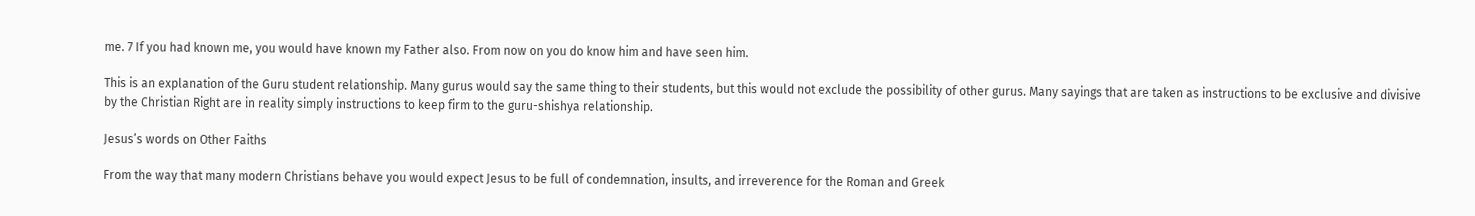me. 7 If you had known me, you would have known my Father also. From now on you do know him and have seen him.

This is an explanation of the Guru student relationship. Many gurus would say the same thing to their students, but this would not exclude the possibility of other gurus. Many sayings that are taken as instructions to be exclusive and divisive by the Christian Right are in reality simply instructions to keep firm to the guru-shishya relationship.

Jesus’s words on Other Faiths

From the way that many modern Christians behave you would expect Jesus to be full of condemnation, insults, and irreverence for the Roman and Greek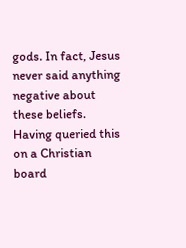gods. In fact, Jesus never said anything negative about these beliefs. Having queried this on a Christian board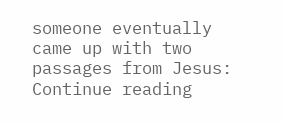someone eventually came up with two passages from Jesus: Continue reading